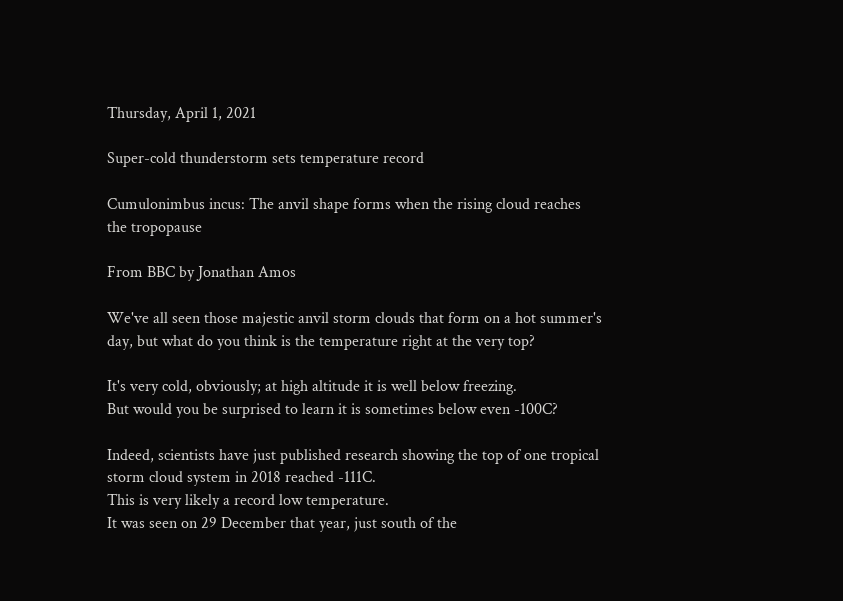Thursday, April 1, 2021

Super-cold thunderstorm sets temperature record

Cumulonimbus incus: The anvil shape forms when the rising cloud reaches the tropopause

From BBC by Jonathan Amos

We've all seen those majestic anvil storm clouds that form on a hot summer's day, but what do you think is the temperature right at the very top?

It's very cold, obviously; at high altitude it is well below freezing.
But would you be surprised to learn it is sometimes below even -100C?

Indeed, scientists have just published research showing the top of one tropical storm cloud system in 2018 reached -111C.
This is very likely a record low temperature.
It was seen on 29 December that year, just south of the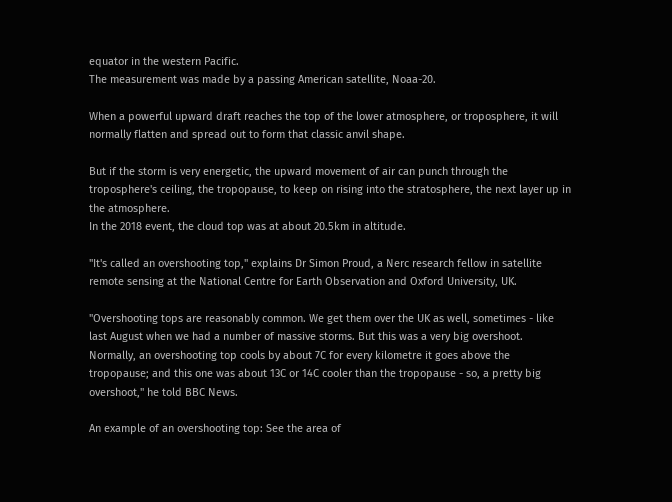equator in the western Pacific.
The measurement was made by a passing American satellite, Noaa-20.

When a powerful upward draft reaches the top of the lower atmosphere, or troposphere, it will normally flatten and spread out to form that classic anvil shape.

But if the storm is very energetic, the upward movement of air can punch through the troposphere's ceiling, the tropopause, to keep on rising into the stratosphere, the next layer up in the atmosphere.
In the 2018 event, the cloud top was at about 20.5km in altitude.

"It's called an overshooting top," explains Dr Simon Proud, a Nerc research fellow in satellite remote sensing at the National Centre for Earth Observation and Oxford University, UK.

"Overshooting tops are reasonably common. We get them over the UK as well, sometimes - like last August when we had a number of massive storms. But this was a very big overshoot.
Normally, an overshooting top cools by about 7C for every kilometre it goes above the tropopause; and this one was about 13C or 14C cooler than the tropopause - so, a pretty big overshoot," he told BBC News.

An example of an overshooting top: See the area of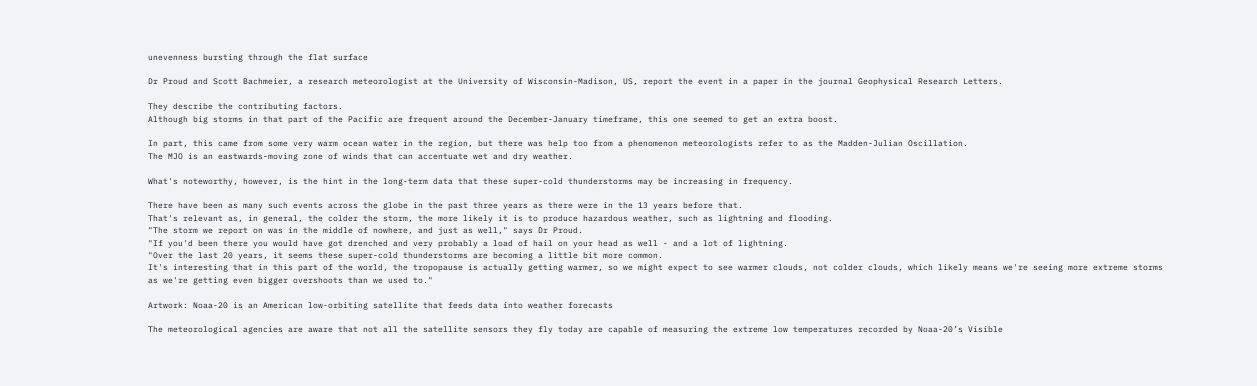unevenness bursting through the flat surface

Dr Proud and Scott Bachmeier, a research meteorologist at the University of Wisconsin-Madison, US, report the event in a paper in the journal Geophysical Research Letters.

They describe the contributing factors.
Although big storms in that part of the Pacific are frequent around the December-January timeframe, this one seemed to get an extra boost.

In part, this came from some very warm ocean water in the region, but there was help too from a phenomenon meteorologists refer to as the Madden-Julian Oscillation.
The MJO is an eastwards-moving zone of winds that can accentuate wet and dry weather.

What's noteworthy, however, is the hint in the long-term data that these super-cold thunderstorms may be increasing in frequency.

There have been as many such events across the globe in the past three years as there were in the 13 years before that.
That's relevant as, in general, the colder the storm, the more likely it is to produce hazardous weather, such as lightning and flooding.
"The storm we report on was in the middle of nowhere, and just as well," says Dr Proud.
"If you'd been there you would have got drenched and very probably a load of hail on your head as well - and a lot of lightning.
"Over the last 20 years, it seems these super-cold thunderstorms are becoming a little bit more common.
It's interesting that in this part of the world, the tropopause is actually getting warmer, so we might expect to see warmer clouds, not colder clouds, which likely means we're seeing more extreme storms as we're getting even bigger overshoots than we used to."

Artwork: Noaa-20 is an American low-orbiting satellite that feeds data into weather forecasts

The meteorological agencies are aware that not all the satellite sensors they fly today are capable of measuring the extreme low temperatures recorded by Noaa-20’s Visible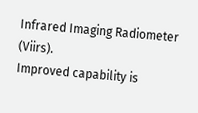Infrared Imaging Radiometer (Viirs).
Improved capability is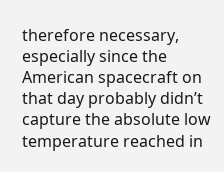therefore necessary, especially since the American spacecraft on that day probably didn’t capture the absolute low temperature reached in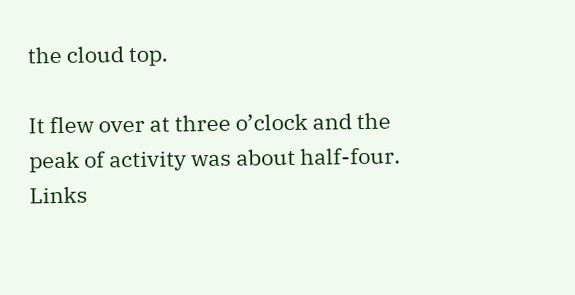the cloud top.

It flew over at three o’clock and the peak of activity was about half-four.
Links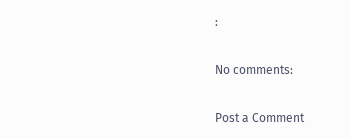:

No comments:

Post a Comment